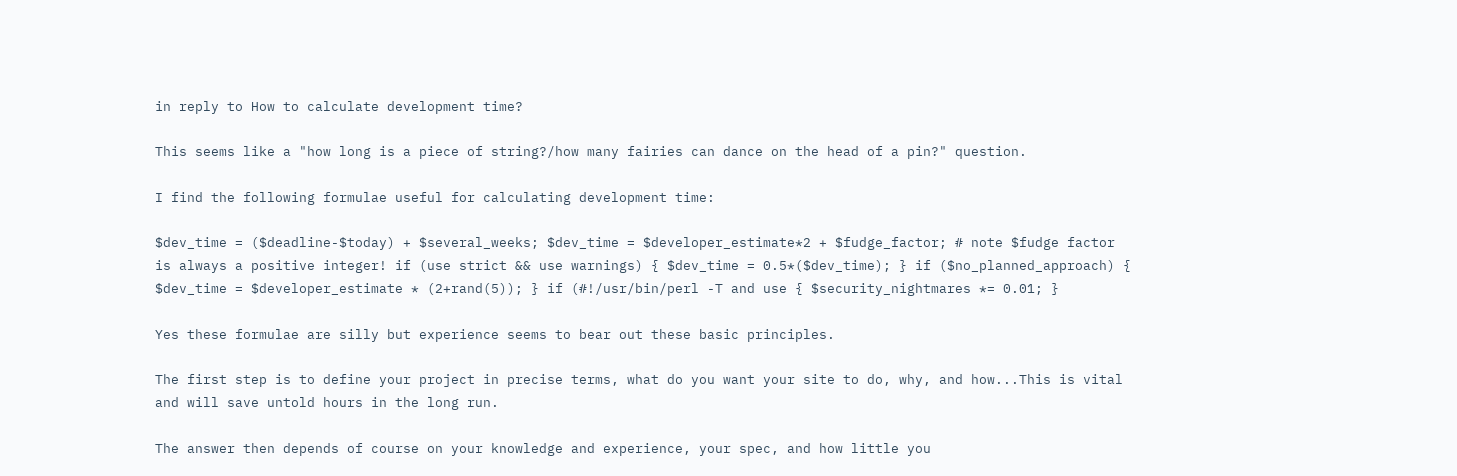in reply to How to calculate development time?

This seems like a "how long is a piece of string?/how many fairies can dance on the head of a pin?" question.

I find the following formulae useful for calculating development time:

$dev_time = ($deadline-$today) + $several_weeks; $dev_time = $developer_estimate*2 + $fudge_factor; # note $fudge factor is always a positive integer! if (use strict && use warnings) { $dev_time = 0.5*($dev_time); } if ($no_planned_approach) { $dev_time = $developer_estimate * (2+rand(5)); } if (#!/usr/bin/perl -T and use { $security_nightmares *= 0.01; }

Yes these formulae are silly but experience seems to bear out these basic principles.

The first step is to define your project in precise terms, what do you want your site to do, why, and how...This is vital and will save untold hours in the long run.

The answer then depends of course on your knowledge and experience, your spec, and how little you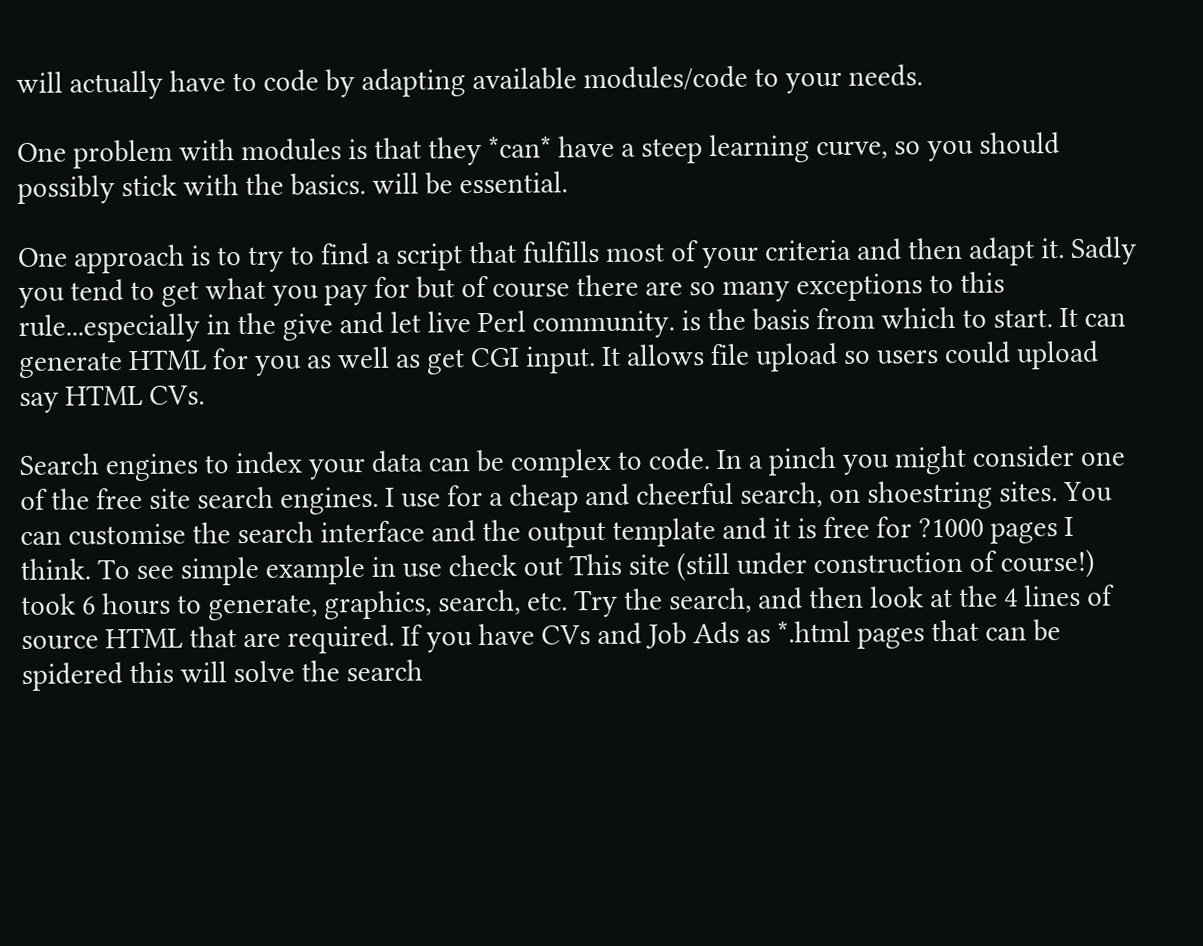will actually have to code by adapting available modules/code to your needs.

One problem with modules is that they *can* have a steep learning curve, so you should possibly stick with the basics. will be essential.

One approach is to try to find a script that fulfills most of your criteria and then adapt it. Sadly you tend to get what you pay for but of course there are so many exceptions to this rule...especially in the give and let live Perl community. is the basis from which to start. It can generate HTML for you as well as get CGI input. It allows file upload so users could upload say HTML CVs.

Search engines to index your data can be complex to code. In a pinch you might consider one of the free site search engines. I use for a cheap and cheerful search, on shoestring sites. You can customise the search interface and the output template and it is free for ?1000 pages I think. To see simple example in use check out This site (still under construction of course!) took 6 hours to generate, graphics, search, etc. Try the search, and then look at the 4 lines of source HTML that are required. If you have CVs and Job Ads as *.html pages that can be spidered this will solve the search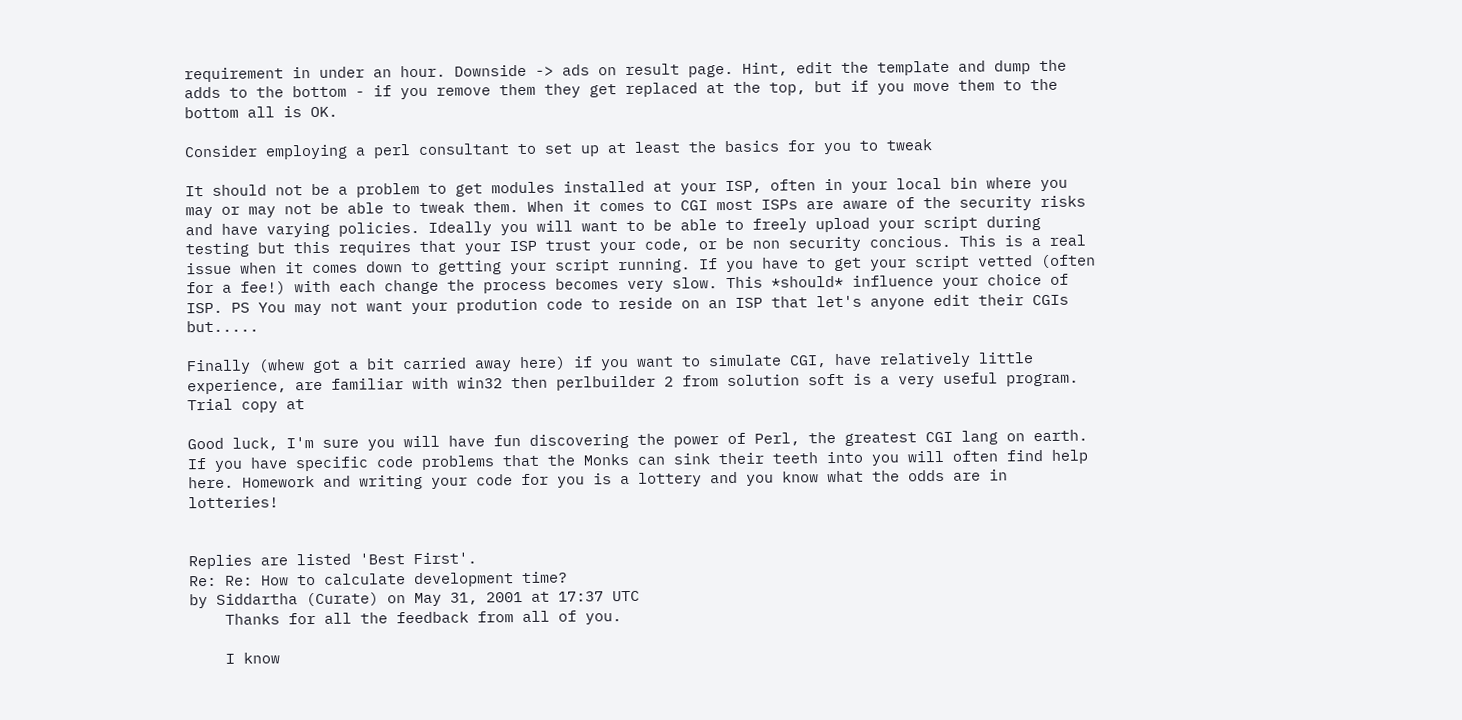requirement in under an hour. Downside -> ads on result page. Hint, edit the template and dump the adds to the bottom - if you remove them they get replaced at the top, but if you move them to the bottom all is OK.

Consider employing a perl consultant to set up at least the basics for you to tweak

It should not be a problem to get modules installed at your ISP, often in your local bin where you may or may not be able to tweak them. When it comes to CGI most ISPs are aware of the security risks and have varying policies. Ideally you will want to be able to freely upload your script during testing but this requires that your ISP trust your code, or be non security concious. This is a real issue when it comes down to getting your script running. If you have to get your script vetted (often for a fee!) with each change the process becomes very slow. This *should* influence your choice of ISP. PS You may not want your prodution code to reside on an ISP that let's anyone edit their CGIs but.....

Finally (whew got a bit carried away here) if you want to simulate CGI, have relatively little experience, are familiar with win32 then perlbuilder 2 from solution soft is a very useful program. Trial copy at

Good luck, I'm sure you will have fun discovering the power of Perl, the greatest CGI lang on earth. If you have specific code problems that the Monks can sink their teeth into you will often find help here. Homework and writing your code for you is a lottery and you know what the odds are in lotteries!


Replies are listed 'Best First'.
Re: Re: How to calculate development time?
by Siddartha (Curate) on May 31, 2001 at 17:37 UTC
    Thanks for all the feedback from all of you.

    I know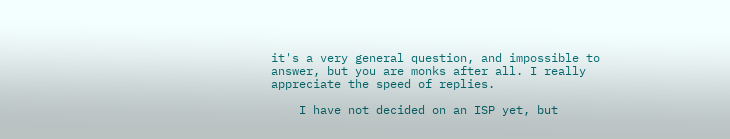it's a very general question, and impossible to answer, but you are monks after all. I really appreciate the speed of replies.

    I have not decided on an ISP yet, but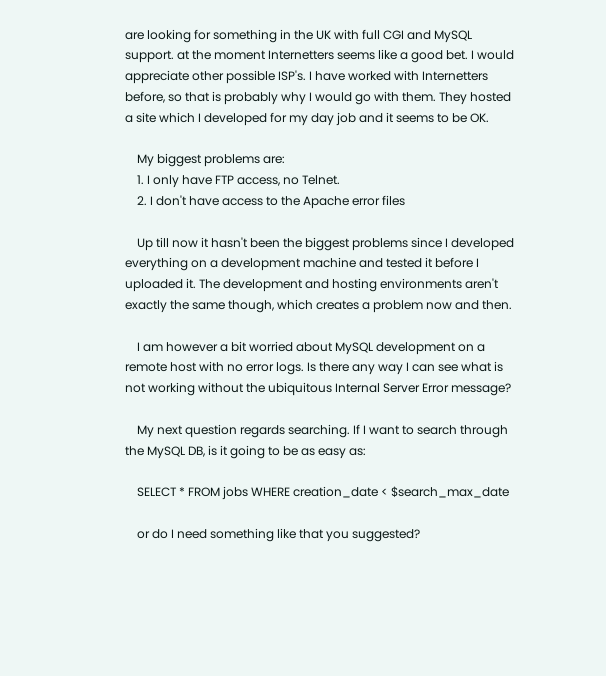are looking for something in the UK with full CGI and MySQL support. at the moment Internetters seems like a good bet. I would appreciate other possible ISP's. I have worked with Internetters before, so that is probably why I would go with them. They hosted a site which I developed for my day job and it seems to be OK.

    My biggest problems are:
    1. I only have FTP access, no Telnet.
    2. I don't have access to the Apache error files

    Up till now it hasn't been the biggest problems since I developed everything on a development machine and tested it before I uploaded it. The development and hosting environments aren't exactly the same though, which creates a problem now and then.

    I am however a bit worried about MySQL development on a remote host with no error logs. Is there any way I can see what is not working without the ubiquitous Internal Server Error message?

    My next question regards searching. If I want to search through the MySQL DB, is it going to be as easy as:

    SELECT * FROM jobs WHERE creation_date < $search_max_date

    or do I need something like that you suggested?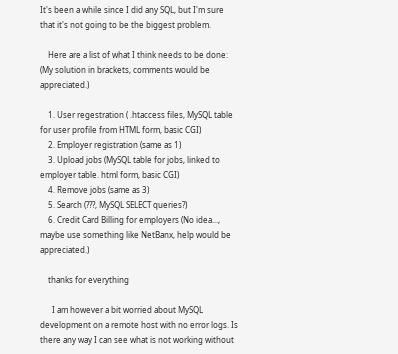It's been a while since I did any SQL, but I'm sure that it's not going to be the biggest problem.

    Here are a list of what I think needs to be done: (My solution in brackets, comments would be appreciated.)

    1. User regestration ( .htaccess files, MySQL table for user profile from HTML form, basic CGI)
    2. Employer registration (same as 1)
    3. Upload jobs (MySQL table for jobs, linked to employer table. html form, basic CGI)
    4. Remove jobs (same as 3)
    5. Search (???, MySQL SELECT queries?)
    6. Credit Card Billing for employers (No idea..., maybe use something like NetBanx, help would be appreciated.)

    thanks for everything

      I am however a bit worried about MySQL development on a remote host with no error logs. Is there any way I can see what is not working without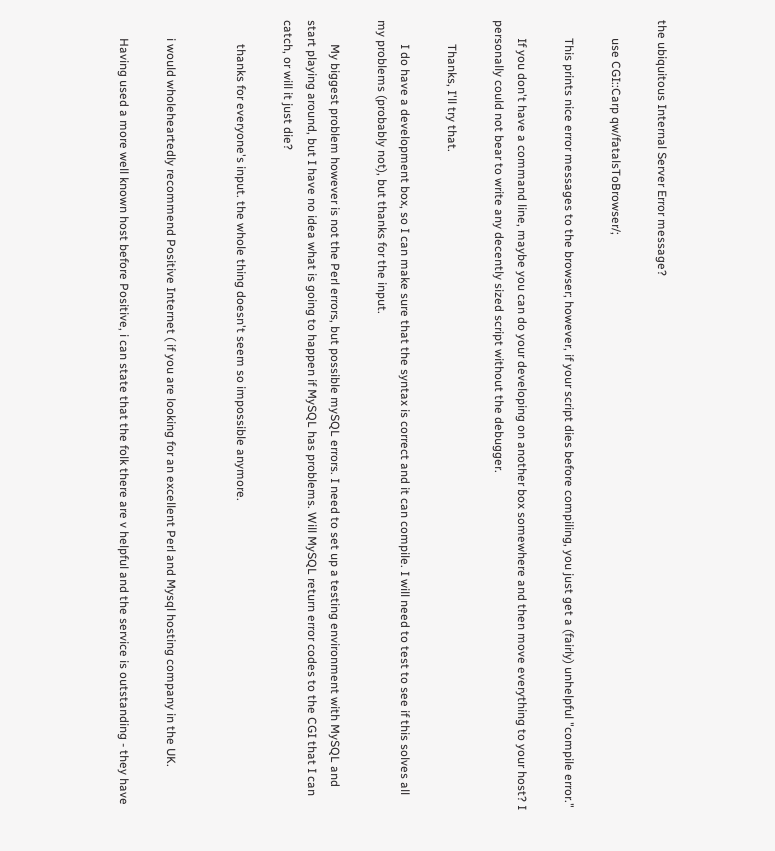the ubiquitous Internal Server Error message?

      use CGI::Carp qw/fatalsToBrowser/;

      This prints nice error messages to the browser; however, if your script dies before compiling, you just get a (fairly) unhelpful "compile error."

      If you don't have a command line, maybe you can do your developing on another box somewhere and then move everything to your host? I personally could not bear to write any decently sized script without the debugger.

        Thanks, I'll try that.

        I do have a development box, so I can make sure that the syntax is correct and it can compile. I will need to test to see if this solves all my problems (probably not), but thanks for the input.

        My biggest problem however is not the Perl errors, but possible mySQL errors. I need to set up a testing environment with MySQL and start playing around, but I have no idea what is going to happen if MySQL has problems. Will MySQL return error codes to the CGI that I can catch, or will it just die?

        thanks for everyone's input. the whole thing doesn't seem so impossible anymore.


      i would wholeheartedly recommend Positive Internet ( if you are looking for an excellent Perl and Mysql hosting company in the UK.

      Having used a more well known host before Positive, i can state that the folk there are v helpful and the service is outstanding - they have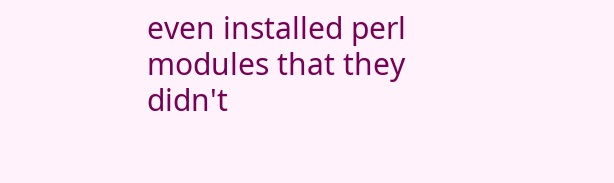even installed perl modules that they didn't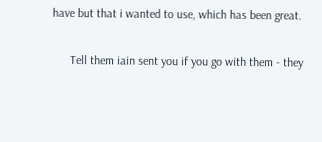have but that i wanted to use, which has been great.

      Tell them iain sent you if you go with them - they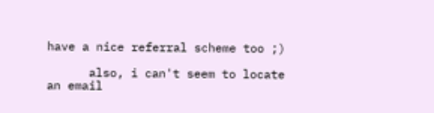have a nice referral scheme too ;)

      also, i can't seem to locate an email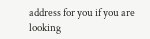address for you if you are looking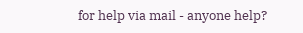for help via mail - anyone help?